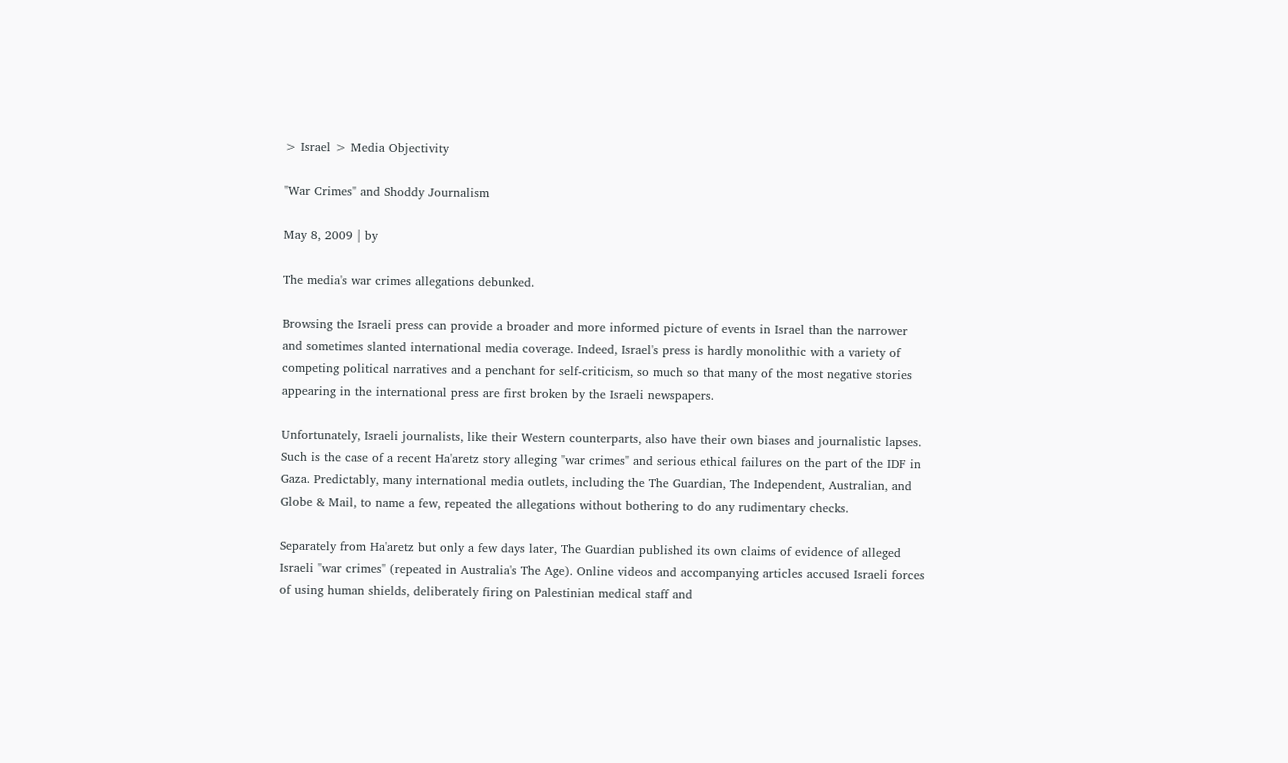> Israel > Media Objectivity

"War Crimes" and Shoddy Journalism

May 8, 2009 | by

The media's war crimes allegations debunked.

Browsing the Israeli press can provide a broader and more informed picture of events in Israel than the narrower and sometimes slanted international media coverage. Indeed, Israel's press is hardly monolithic with a variety of competing political narratives and a penchant for self-criticism, so much so that many of the most negative stories appearing in the international press are first broken by the Israeli newspapers.

Unfortunately, Israeli journalists, like their Western counterparts, also have their own biases and journalistic lapses. Such is the case of a recent Ha'aretz story alleging "war crimes" and serious ethical failures on the part of the IDF in Gaza. Predictably, many international media outlets, including the The Guardian, The Independent, Australian, and Globe & Mail, to name a few, repeated the allegations without bothering to do any rudimentary checks.

Separately from Ha'aretz but only a few days later, The Guardian published its own claims of evidence of alleged Israeli "war crimes" (repeated in Australia's The Age). Online videos and accompanying articles accused Israeli forces of using human shields, deliberately firing on Palestinian medical staff and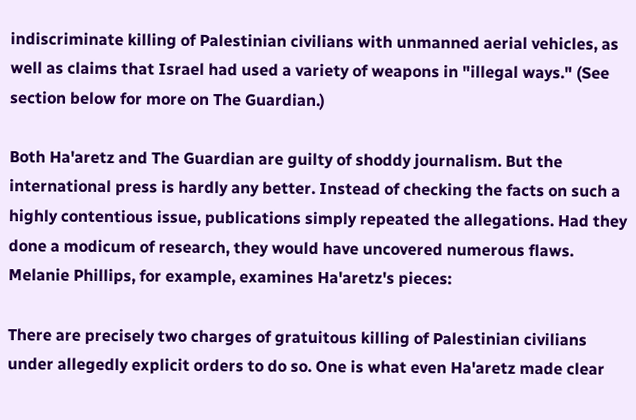indiscriminate killing of Palestinian civilians with unmanned aerial vehicles, as well as claims that Israel had used a variety of weapons in "illegal ways." (See section below for more on The Guardian.)

Both Ha'aretz and The Guardian are guilty of shoddy journalism. But the international press is hardly any better. Instead of checking the facts on such a highly contentious issue, publications simply repeated the allegations. Had they done a modicum of research, they would have uncovered numerous flaws. Melanie Phillips, for example, examines Ha'aretz's pieces:

There are precisely two charges of gratuitous killing of Palestinian civilians under allegedly explicit orders to do so. One is what even Ha'aretz made clear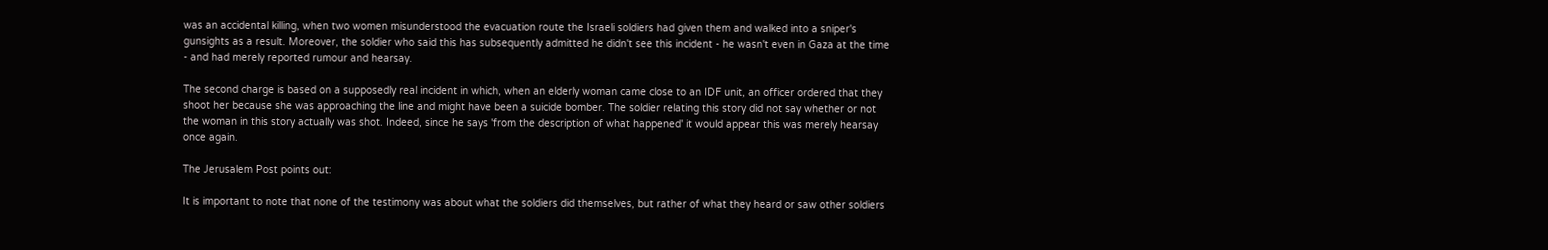was an accidental killing, when two women misunderstood the evacuation route the Israeli soldiers had given them and walked into a sniper's gunsights as a result. Moreover, the soldier who said this has subsequently admitted he didn't see this incident - he wasn't even in Gaza at the time - and had merely reported rumour and hearsay.

The second charge is based on a supposedly real incident in which, when an elderly woman came close to an IDF unit, an officer ordered that they shoot her because she was approaching the line and might have been a suicide bomber. The soldier relating this story did not say whether or not the woman in this story actually was shot. Indeed, since he says 'from the description of what happened' it would appear this was merely hearsay once again.

The Jerusalem Post points out:

It is important to note that none of the testimony was about what the soldiers did themselves, but rather of what they heard or saw other soldiers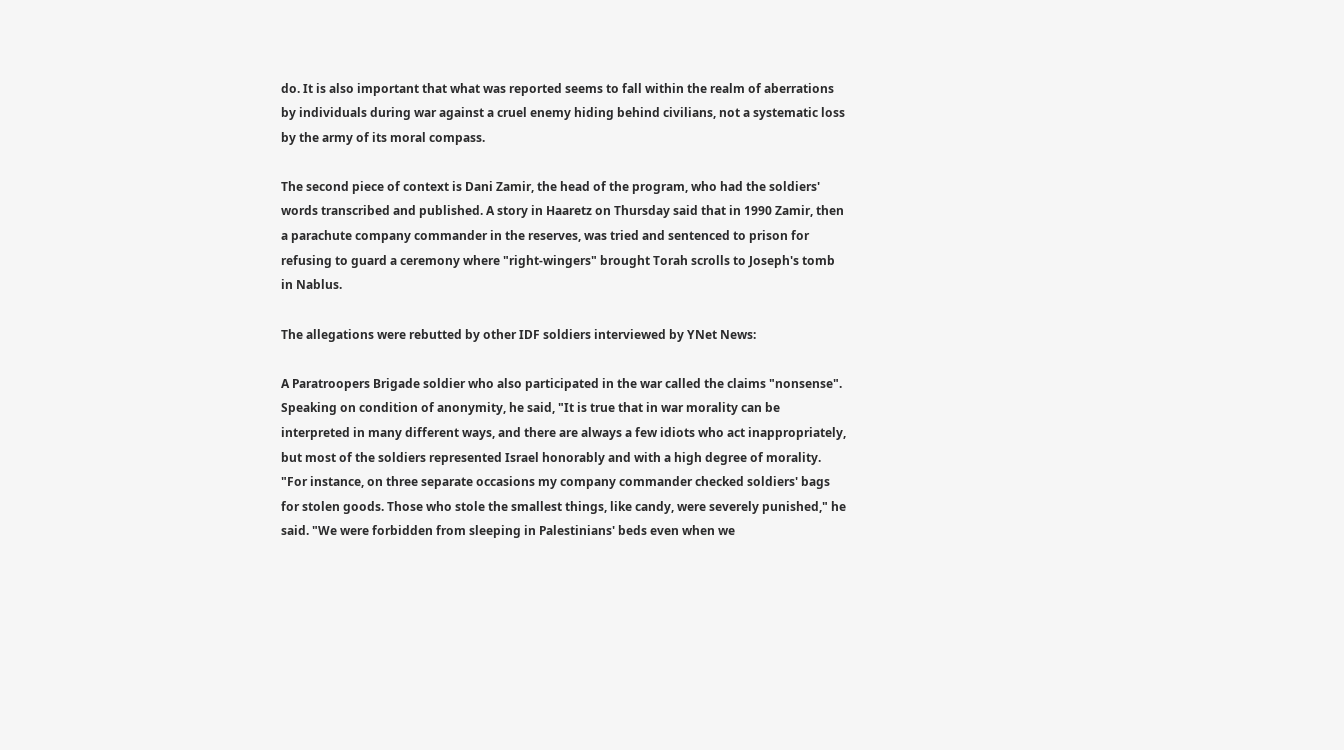do. It is also important that what was reported seems to fall within the realm of aberrations by individuals during war against a cruel enemy hiding behind civilians, not a systematic loss by the army of its moral compass.

The second piece of context is Dani Zamir, the head of the program, who had the soldiers' words transcribed and published. A story in Haaretz on Thursday said that in 1990 Zamir, then a parachute company commander in the reserves, was tried and sentenced to prison for refusing to guard a ceremony where "right-wingers" brought Torah scrolls to Joseph's tomb in Nablus.

The allegations were rebutted by other IDF soldiers interviewed by YNet News:

A Paratroopers Brigade soldier who also participated in the war called the claims "nonsense". Speaking on condition of anonymity, he said, "It is true that in war morality can be interpreted in many different ways, and there are always a few idiots who act inappropriately, but most of the soldiers represented Israel honorably and with a high degree of morality. "For instance, on three separate occasions my company commander checked soldiers' bags for stolen goods. Those who stole the smallest things, like candy, were severely punished," he said. "We were forbidden from sleeping in Palestinians' beds even when we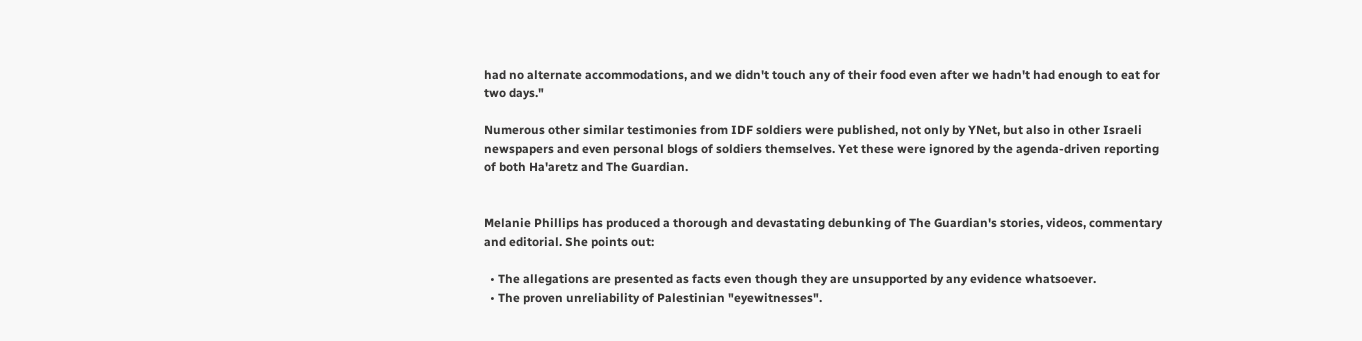had no alternate accommodations, and we didn't touch any of their food even after we hadn't had enough to eat for two days."

Numerous other similar testimonies from IDF soldiers were published, not only by YNet, but also in other Israeli newspapers and even personal blogs of soldiers themselves. Yet these were ignored by the agenda-driven reporting of both Ha'aretz and The Guardian.


Melanie Phillips has produced a thorough and devastating debunking of The Guardian's stories, videos, commentary and editorial. She points out:

  • The allegations are presented as facts even though they are unsupported by any evidence whatsoever.
  • The proven unreliability of Palestinian "eyewitnesses".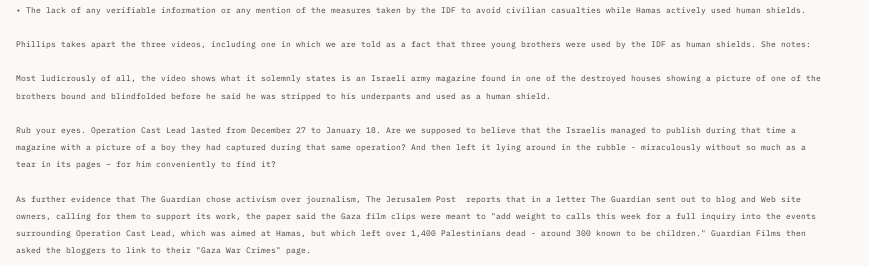• The lack of any verifiable information or any mention of the measures taken by the IDF to avoid civilian casualties while Hamas actively used human shields.

Phillips takes apart the three videos, including one in which we are told as a fact that three young brothers were used by the IDF as human shields. She notes:

Most ludicrously of all, the video shows what it solemnly states is an Israeli army magazine found in one of the destroyed houses showing a picture of one of the brothers bound and blindfolded before he said he was stripped to his underpants and used as a human shield.

Rub your eyes. Operation Cast Lead lasted from December 27 to January 18. Are we supposed to believe that the Israelis managed to publish during that time a magazine with a picture of a boy they had captured during that same operation? And then left it lying around in the rubble - miraculously without so much as a tear in its pages – for him conveniently to find it?

As further evidence that The Guardian chose activism over journalism, The Jerusalem Post  reports that in a letter The Guardian sent out to blog and Web site owners, calling for them to support its work, the paper said the Gaza film clips were meant to "add weight to calls this week for a full inquiry into the events surrounding Operation Cast Lead, which was aimed at Hamas, but which left over 1,400 Palestinians dead - around 300 known to be children." Guardian Films then asked the bloggers to link to their "Gaza War Crimes" page.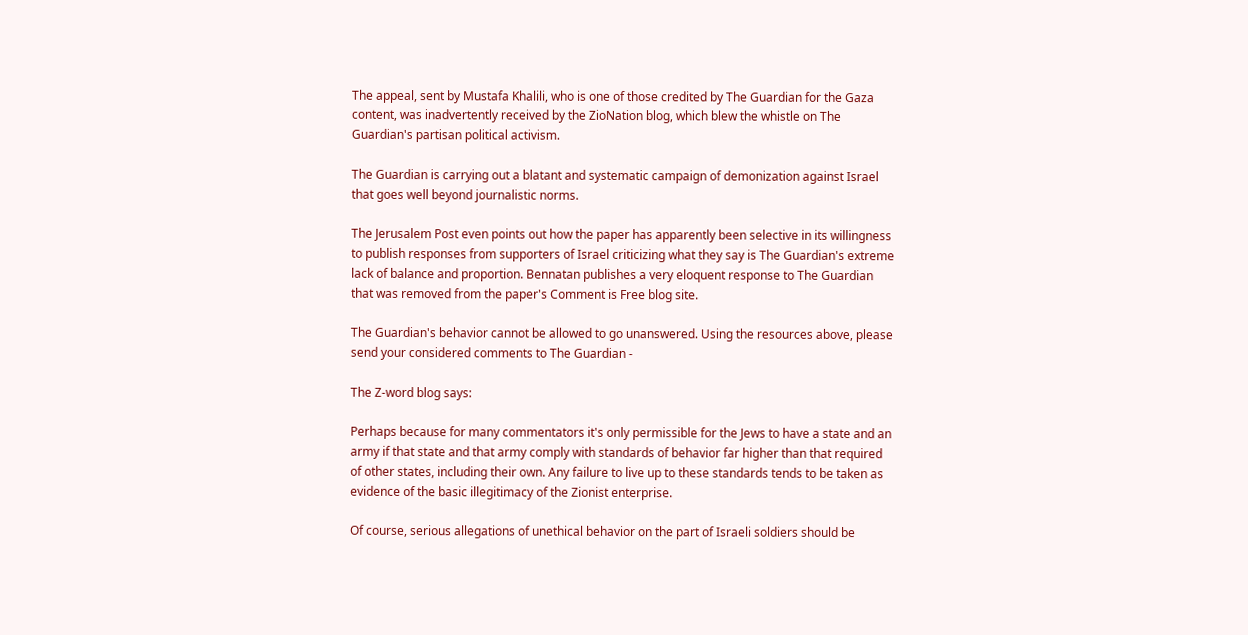The appeal, sent by Mustafa Khalili, who is one of those credited by The Guardian for the Gaza content, was inadvertently received by the ZioNation blog, which blew the whistle on The Guardian's partisan political activism.

The Guardian is carrying out a blatant and systematic campaign of demonization against Israel that goes well beyond journalistic norms.

The Jerusalem Post even points out how the paper has apparently been selective in its willingness to publish responses from supporters of Israel criticizing what they say is The Guardian's extreme lack of balance and proportion. Bennatan publishes a very eloquent response to The Guardian that was removed from the paper's Comment is Free blog site.

The Guardian's behavior cannot be allowed to go unanswered. Using the resources above, please send your considered comments to The Guardian -

The Z-word blog says:

Perhaps because for many commentators it's only permissible for the Jews to have a state and an army if that state and that army comply with standards of behavior far higher than that required of other states, including their own. Any failure to live up to these standards tends to be taken as evidence of the basic illegitimacy of the Zionist enterprise.

Of course, serious allegations of unethical behavior on the part of Israeli soldiers should be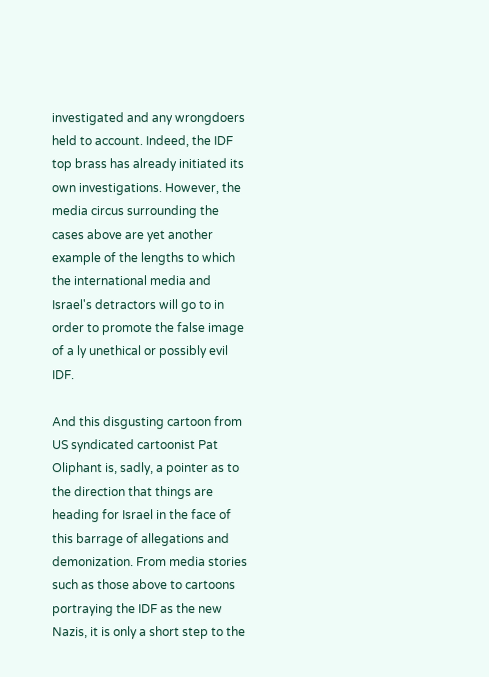investigated and any wrongdoers held to account. Indeed, the IDF top brass has already initiated its own investigations. However, the media circus surrounding the cases above are yet another example of the lengths to which the international media and Israel's detractors will go to in order to promote the false image of a ly unethical or possibly evil IDF.

And this disgusting cartoon from US syndicated cartoonist Pat Oliphant is, sadly, a pointer as to the direction that things are heading for Israel in the face of this barrage of allegations and demonization. From media stories such as those above to cartoons portraying the IDF as the new Nazis, it is only a short step to the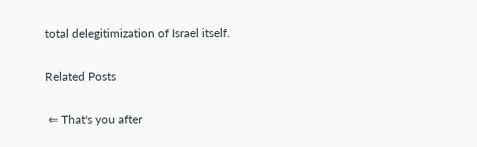total delegitimization of Israel itself.

Related Posts

 ⇐ That's you after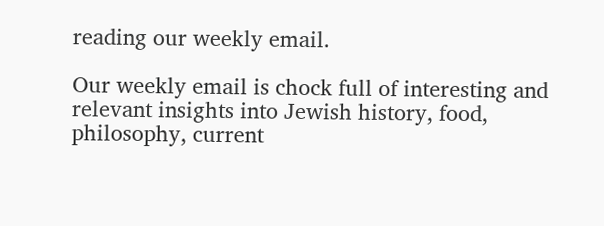reading our weekly email.

Our weekly email is chock full of interesting and relevant insights into Jewish history, food, philosophy, current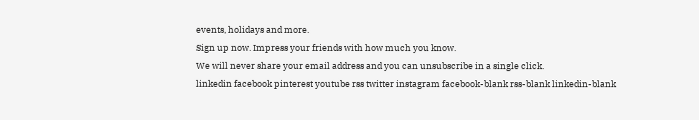events, holidays and more.
Sign up now. Impress your friends with how much you know.
We will never share your email address and you can unsubscribe in a single click.
linkedin facebook pinterest youtube rss twitter instagram facebook-blank rss-blank linkedin-blank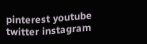pinterest youtube twitter instagram